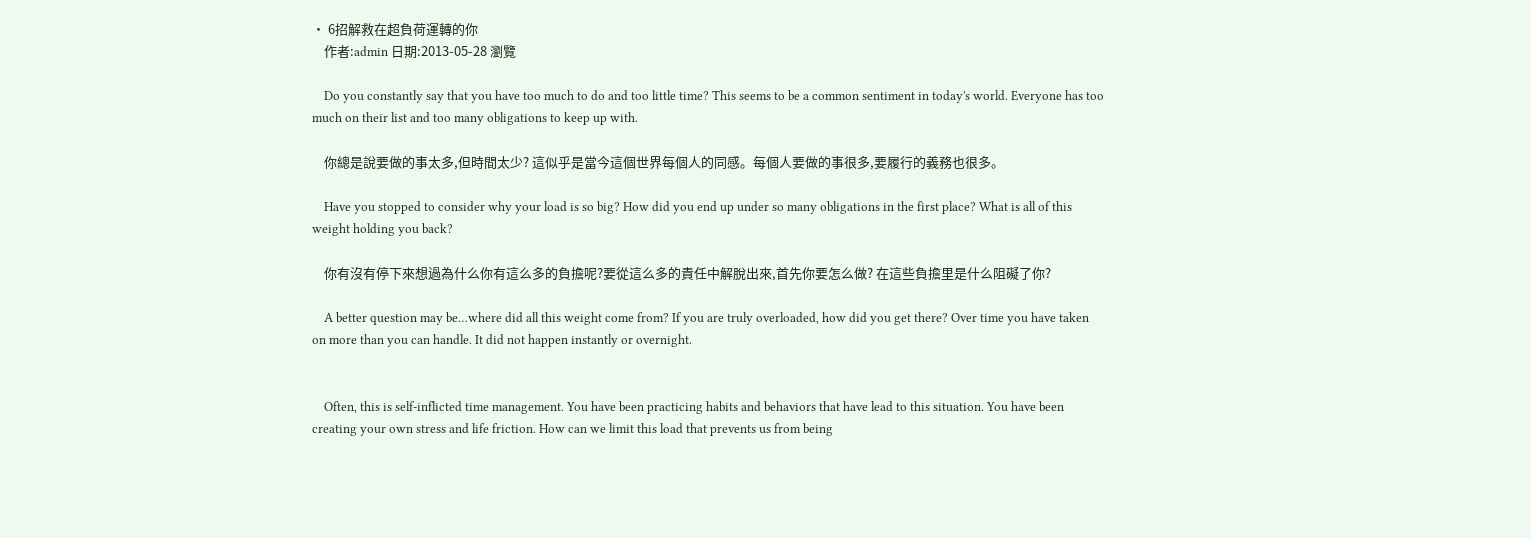• 6招解救在超負荷運轉的你
    作者:admin 日期:2013-05-28 瀏覽

    Do you constantly say that you have too much to do and too little time? This seems to be a common sentiment in today's world. Everyone has too much on their list and too many obligations to keep up with.

    你總是說要做的事太多,但時間太少? 這似乎是當今這個世界每個人的同感。每個人要做的事很多,要履行的義務也很多。

    Have you stopped to consider why your load is so big? How did you end up under so many obligations in the first place? What is all of this weight holding you back?

    你有沒有停下來想過為什么你有這么多的負擔呢?要從這么多的責任中解脫出來,首先你要怎么做? 在這些負擔里是什么阻礙了你?

    A better question may be…where did all this weight come from? If you are truly overloaded, how did you get there? Over time you have taken on more than you can handle. It did not happen instantly or overnight.


    Often, this is self-inflicted time management. You have been practicing habits and behaviors that have lead to this situation. You have been creating your own stress and life friction. How can we limit this load that prevents us from being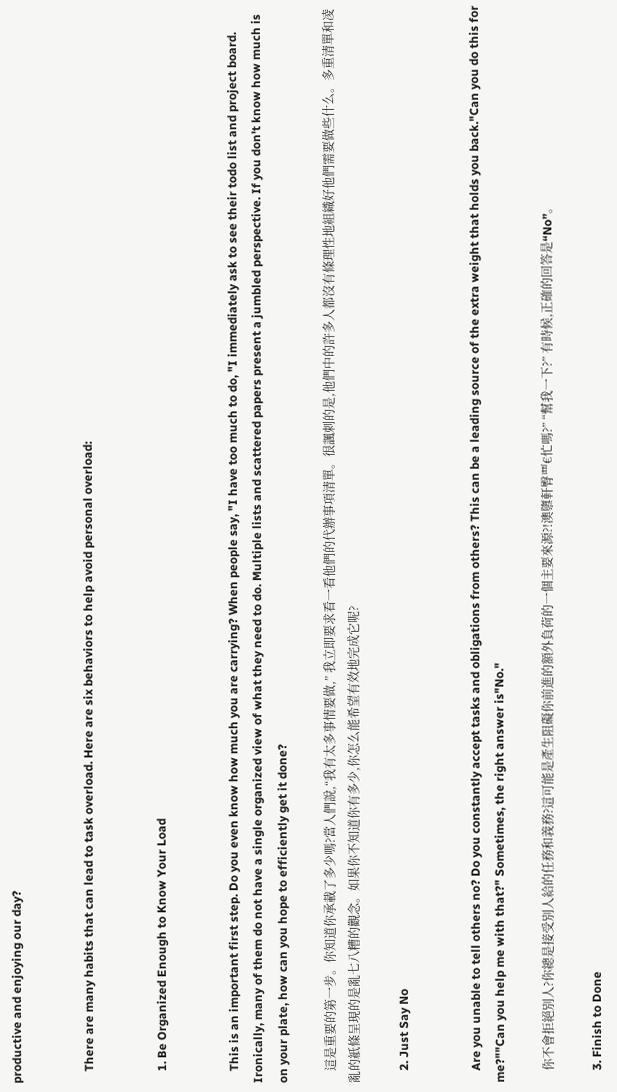productive and enjoying our day?


    There are many habits that can lead to task overload. Here are six behaviors to help avoid personal overload:


    1. Be Organized Enough to Know Your Load


    This is an important first step. Do you even know how much you are carrying? When people say, "I have too much to do, "I immediately ask to see their todo list and project board. Ironically, many of them do not have a single organized view of what they need to do. Multiple lists and scattered papers present a jumbled perspective. If you don't know how much is on your plate, how can you hope to efficiently get it done?

    這是重要的第一步。你知道你承載了多少嗎?當人們說,“我有太多事情要做,” 我立即要求看一看他們的代辦事項清單。很諷刺的是,他們中的許多人都沒有條理性地組織好他們需要做些什么。多重清單和凌亂的紙條呈現的是亂七八糟的觀念。如果你不知道你有多少,你怎么能希望有效地完成它呢?

    2. Just Say No


    Are you unable to tell others no? Do you constantly accept tasks and obligations from others? This can be a leading source of the extra weight that holds you back."Can you do this for me?""Can you help me with that?" Sometimes, the right answer is"No."

    你不會拒絕別人?你總是接受別人給的任務和義務?這可能是產生阻礙你前進的額外負荷的一個主要來源?!澳隳軒臀覀€忙嗎?” “幫我一下?” 有時候,正確的回答是“No”。

    3. Finish to Done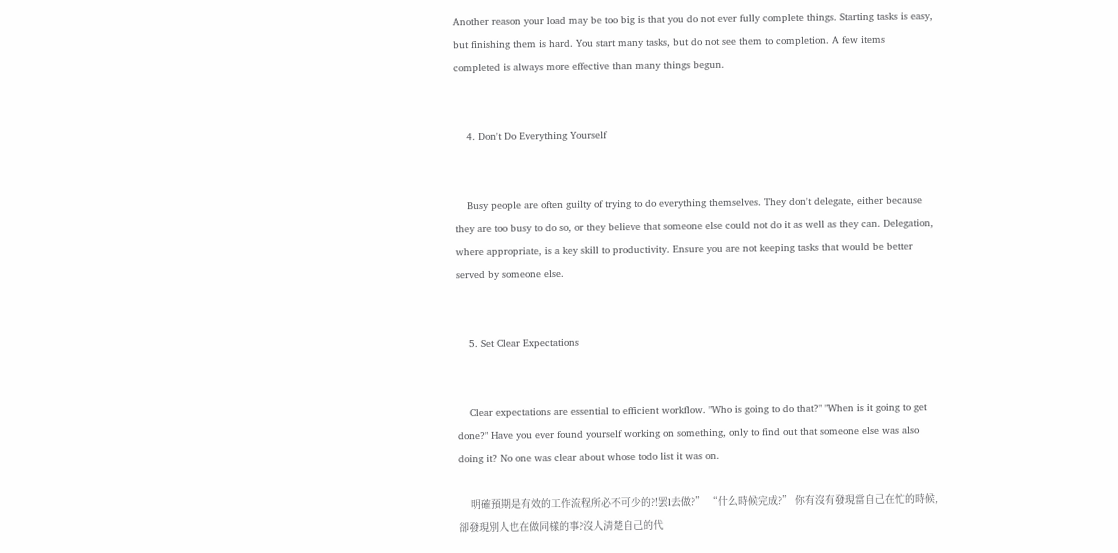Another reason your load may be too big is that you do not ever fully complete things. Starting tasks is easy, but finishing them is hard. You start many tasks, but do not see them to completion. A few items completed is always more effective than many things begun.


    4. Don't Do Everything Yourself


    Busy people are often guilty of trying to do everything themselves. They don't delegate, either because they are too busy to do so, or they believe that someone else could not do it as well as they can. Delegation, where appropriate, is a key skill to productivity. Ensure you are not keeping tasks that would be better served by someone else.


    5. Set Clear Expectations


    Clear expectations are essential to efficient workflow. "Who is going to do that?" "When is it going to get done?" Have you ever found yourself working on something, only to find out that someone else was also doing it? No one was clear about whose todo list it was on.

    明確預期是有效的工作流程所必不可少的?!罢l去做?” “什么時候完成?” 你有沒有發現當自己在忙的時候,卻發現別人也在做同樣的事?沒人清楚自己的代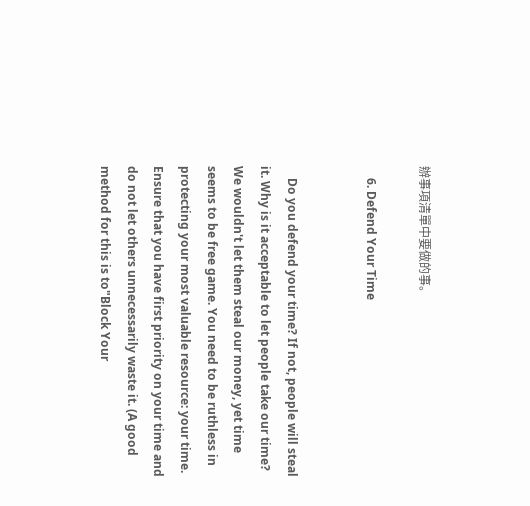辦事項清單中要做的事。

    6. Defend Your Time


    Do you defend your time? If not, people will steal it. Why is it acceptable to let people take our time? We wouldn't let them steal our money, yet time seems to be free game. You need to be ruthless in protecting your most valuable resource: your time. Ensure that you have first priority on your time and do not let others unnecessarily waste it. (A good method for this is to"Block Your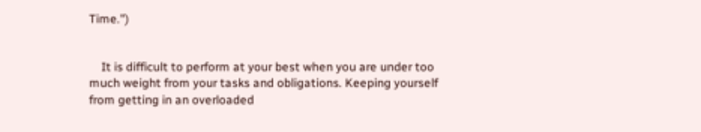Time.")


    It is difficult to perform at your best when you are under too much weight from your tasks and obligations. Keeping yourself from getting in an overloaded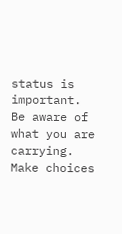status is important. Be aware of what you are carrying. Make choices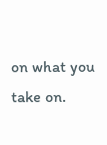on what you take on.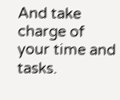And take charge of your time and tasks.